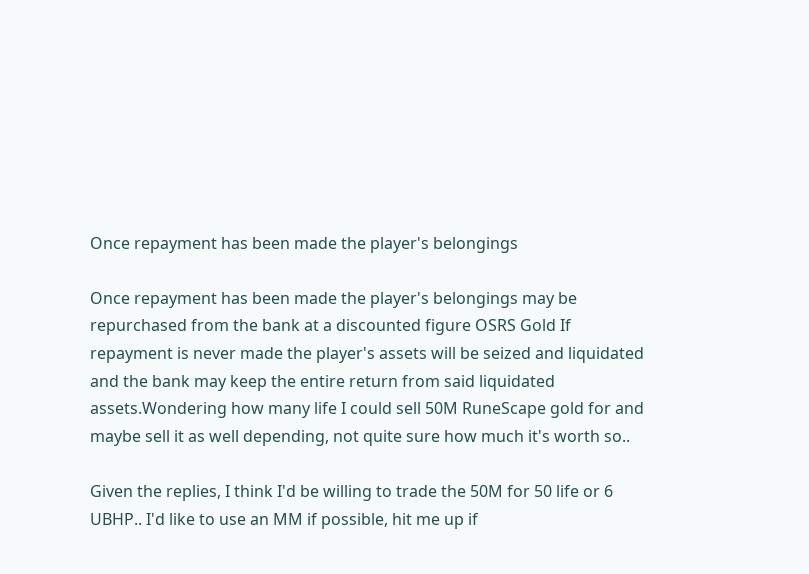Once repayment has been made the player's belongings

Once repayment has been made the player's belongings may be repurchased from the bank at a discounted figure OSRS Gold If repayment is never made the player's assets will be seized and liquidated and the bank may keep the entire return from said liquidated assets.Wondering how many life I could sell 50M RuneScape gold for and maybe sell it as well depending, not quite sure how much it's worth so..

Given the replies, I think I'd be willing to trade the 50M for 50 life or 6 UBHP.. I'd like to use an MM if possible, hit me up if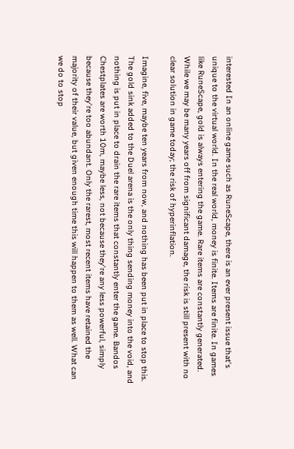interested In an online game such as RuneScape, there is an ever present issue that's unique to the virtual world. In the real world, money is finite. Items are finite. In games like RuneScape, gold is always entering the game. Rare items are constantly generated. While we may be many years off from significant damage, the risk is still present with no clear solution in game today; the risk of hyperinflation.

Imagine, five, maybe ten years from now, and nothing has been put in place to stop this. The gold sink added to the Duel arena is the only thing sending money into the void, and nothing is put in place to drain the rare items that constantly enter the game. Bandos Chestplates are worth 10m, maybe less, not because they're any less powerful, simply because they're too abundant. Only the rarest, most recent items have retained the majority of their value, but given enough time this will happen to them as well. What can we do to stop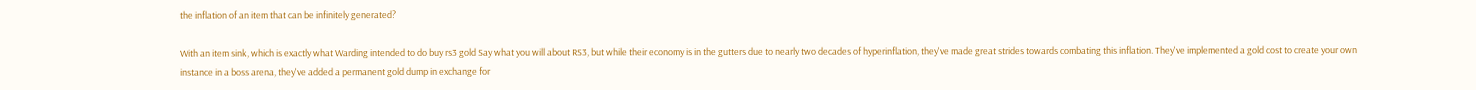the inflation of an item that can be infinitely generated?

With an item sink, which is exactly what Warding intended to do buy rs3 gold Say what you will about RS3, but while their economy is in the gutters due to nearly two decades of hyperinflation, they've made great strides towards combating this inflation. They've implemented a gold cost to create your own instance in a boss arena, they've added a permanent gold dump in exchange for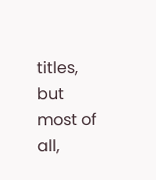titles, but most of all,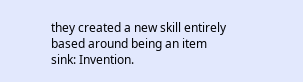they created a new skill entirely based around being an item sink: Invention.